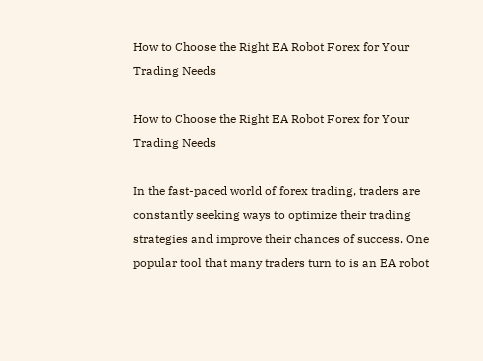How to Choose the Right EA Robot Forex for Your Trading Needs

How to Choose the Right EA Robot Forex for Your Trading Needs

In the fast-paced world of forex trading, traders are constantly seeking ways to optimize their trading strategies and improve their chances of success. One popular tool that many traders turn to is an EA robot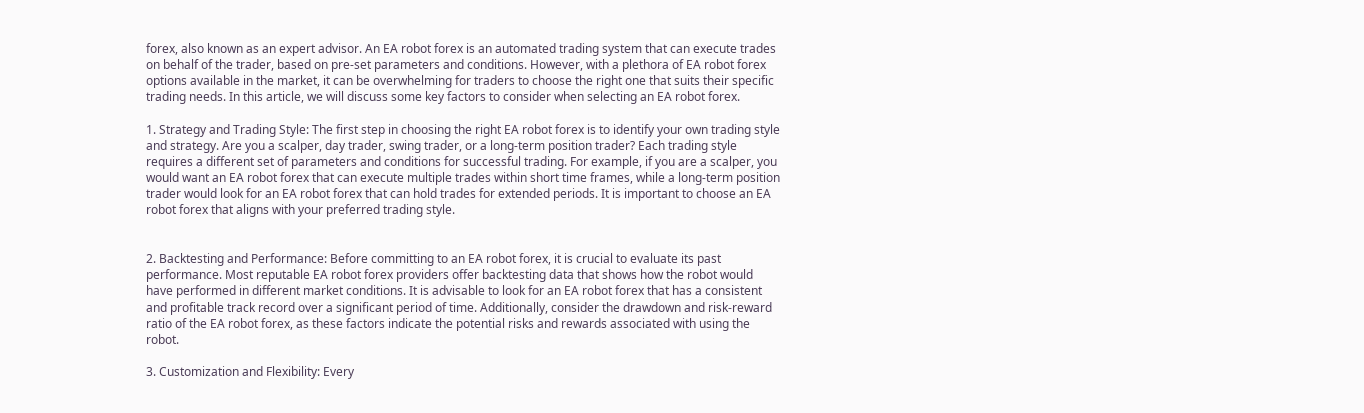forex, also known as an expert advisor. An EA robot forex is an automated trading system that can execute trades on behalf of the trader, based on pre-set parameters and conditions. However, with a plethora of EA robot forex options available in the market, it can be overwhelming for traders to choose the right one that suits their specific trading needs. In this article, we will discuss some key factors to consider when selecting an EA robot forex.

1. Strategy and Trading Style: The first step in choosing the right EA robot forex is to identify your own trading style and strategy. Are you a scalper, day trader, swing trader, or a long-term position trader? Each trading style requires a different set of parameters and conditions for successful trading. For example, if you are a scalper, you would want an EA robot forex that can execute multiple trades within short time frames, while a long-term position trader would look for an EA robot forex that can hold trades for extended periods. It is important to choose an EA robot forex that aligns with your preferred trading style.


2. Backtesting and Performance: Before committing to an EA robot forex, it is crucial to evaluate its past performance. Most reputable EA robot forex providers offer backtesting data that shows how the robot would have performed in different market conditions. It is advisable to look for an EA robot forex that has a consistent and profitable track record over a significant period of time. Additionally, consider the drawdown and risk-reward ratio of the EA robot forex, as these factors indicate the potential risks and rewards associated with using the robot.

3. Customization and Flexibility: Every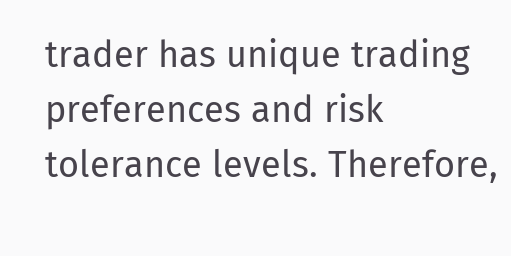trader has unique trading preferences and risk tolerance levels. Therefore,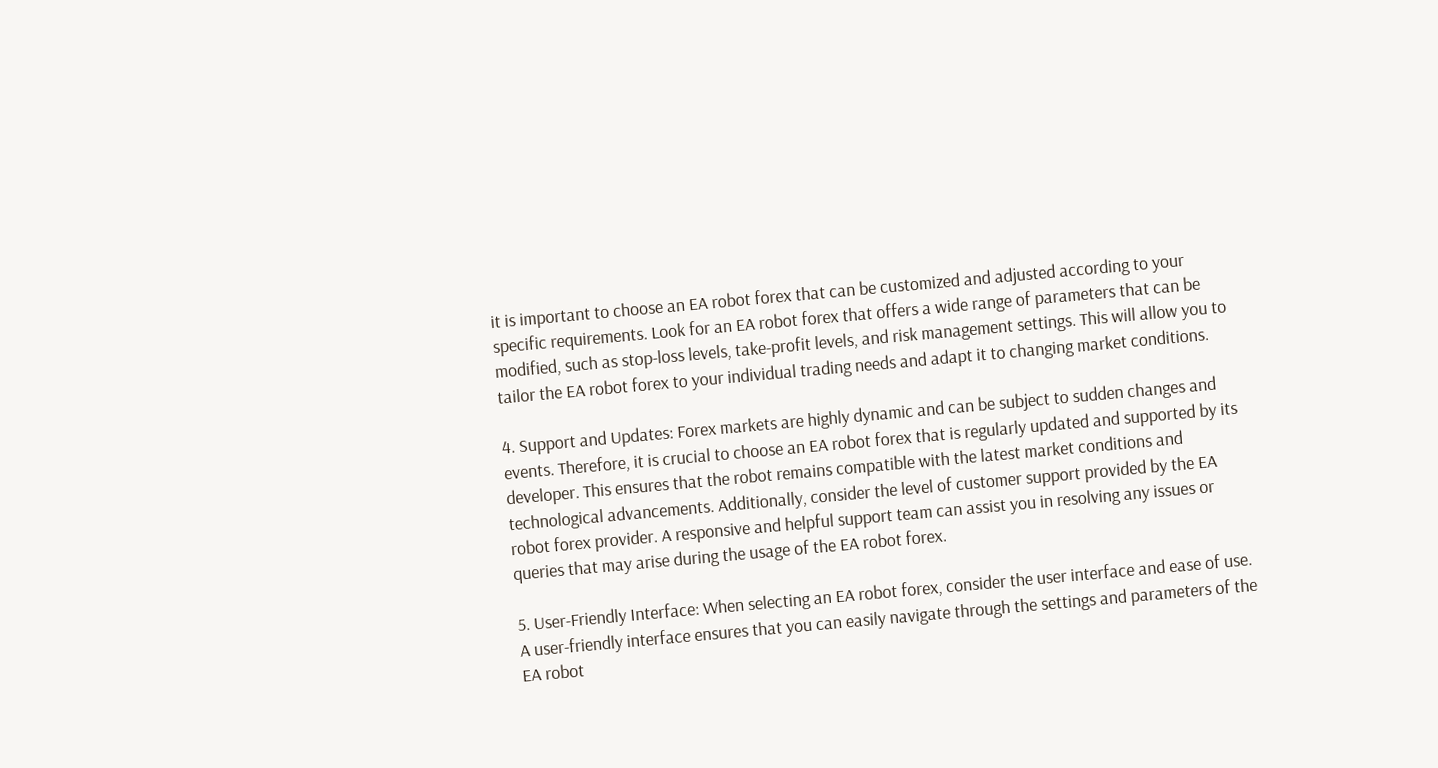it is important to choose an EA robot forex that can be customized and adjusted according to your specific requirements. Look for an EA robot forex that offers a wide range of parameters that can be modified, such as stop-loss levels, take-profit levels, and risk management settings. This will allow you to tailor the EA robot forex to your individual trading needs and adapt it to changing market conditions.

4. Support and Updates: Forex markets are highly dynamic and can be subject to sudden changes and events. Therefore, it is crucial to choose an EA robot forex that is regularly updated and supported by its developer. This ensures that the robot remains compatible with the latest market conditions and technological advancements. Additionally, consider the level of customer support provided by the EA robot forex provider. A responsive and helpful support team can assist you in resolving any issues or queries that may arise during the usage of the EA robot forex.

5. User-Friendly Interface: When selecting an EA robot forex, consider the user interface and ease of use. A user-friendly interface ensures that you can easily navigate through the settings and parameters of the EA robot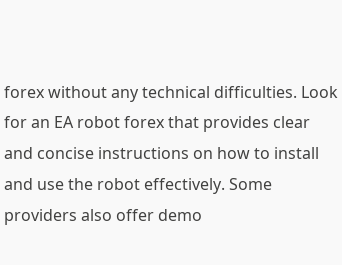forex without any technical difficulties. Look for an EA robot forex that provides clear and concise instructions on how to install and use the robot effectively. Some providers also offer demo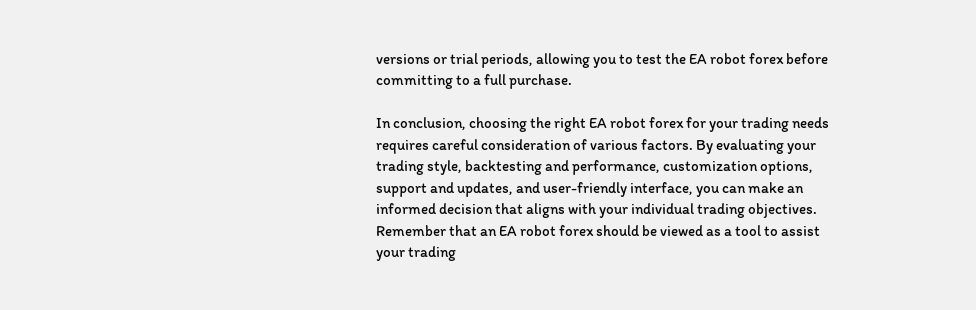versions or trial periods, allowing you to test the EA robot forex before committing to a full purchase.

In conclusion, choosing the right EA robot forex for your trading needs requires careful consideration of various factors. By evaluating your trading style, backtesting and performance, customization options, support and updates, and user-friendly interface, you can make an informed decision that aligns with your individual trading objectives. Remember that an EA robot forex should be viewed as a tool to assist your trading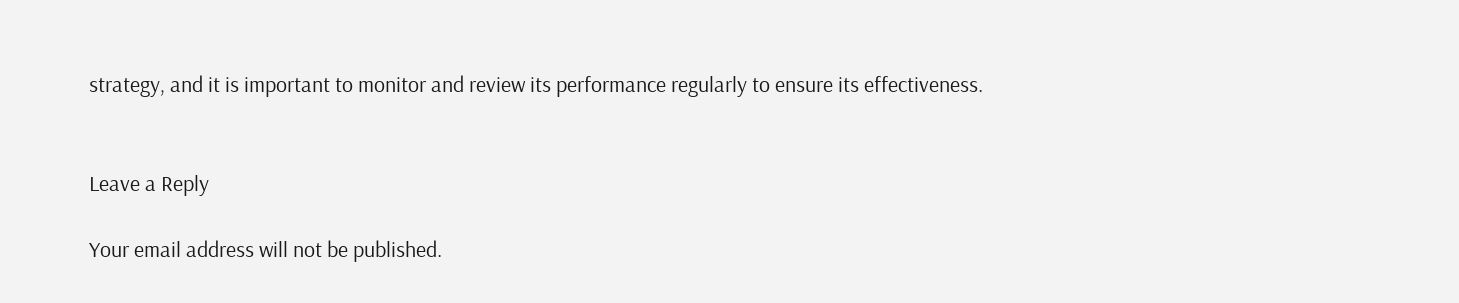strategy, and it is important to monitor and review its performance regularly to ensure its effectiveness.


Leave a Reply

Your email address will not be published.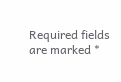Required fields are marked *